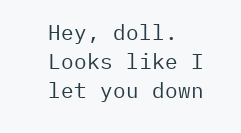Hey, doll. Looks like I let you down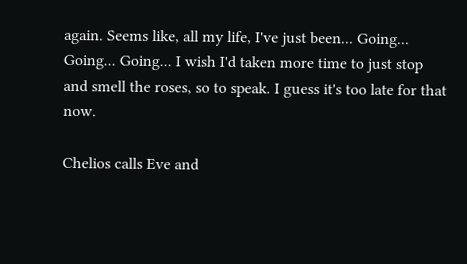again. Seems like, all my life, I've just been... Going... Going... Going... I wish I'd taken more time to just stop and smell the roses, so to speak. I guess it's too late for that now.

Chelios calls Eve and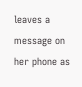leaves a message on her phone as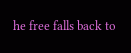he free falls back to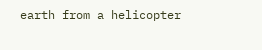earth from a helicopter